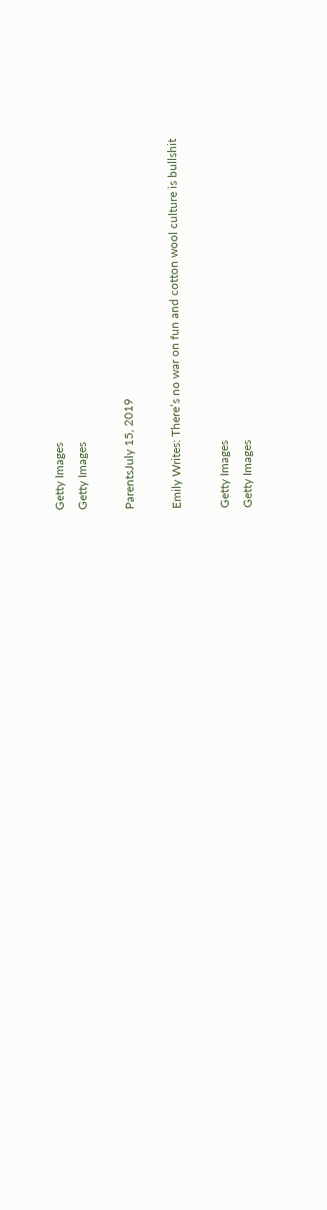Getty Images
Getty Images

ParentsJuly 15, 2019

Emily Writes: There’s no war on fun and cotton wool culture is bullshit

Getty Images
Getty Images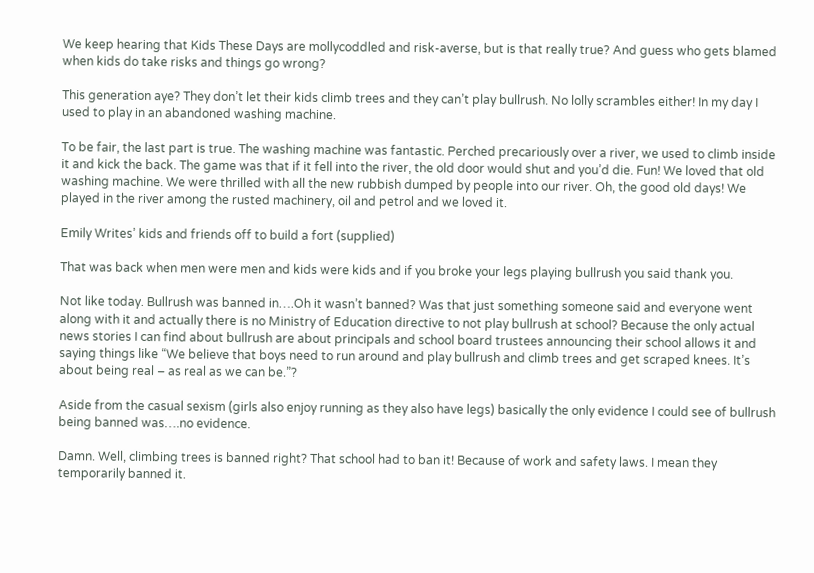We keep hearing that Kids These Days are mollycoddled and risk-averse, but is that really true? And guess who gets blamed when kids do take risks and things go wrong?

This generation aye? They don’t let their kids climb trees and they can’t play bullrush. No lolly scrambles either! In my day I used to play in an abandoned washing machine.

To be fair, the last part is true. The washing machine was fantastic. Perched precariously over a river, we used to climb inside it and kick the back. The game was that if it fell into the river, the old door would shut and you’d die. Fun! We loved that old washing machine. We were thrilled with all the new rubbish dumped by people into our river. Oh, the good old days! We played in the river among the rusted machinery, oil and petrol and we loved it.

Emily Writes’ kids and friends off to build a fort (supplied)

That was back when men were men and kids were kids and if you broke your legs playing bullrush you said thank you.

Not like today. Bullrush was banned in….Oh it wasn’t banned? Was that just something someone said and everyone went along with it and actually there is no Ministry of Education directive to not play bullrush at school? Because the only actual news stories I can find about bullrush are about principals and school board trustees announcing their school allows it and saying things like “We believe that boys need to run around and play bullrush and climb trees and get scraped knees. It’s about being real – as real as we can be.”?

Aside from the casual sexism (girls also enjoy running as they also have legs) basically the only evidence I could see of bullrush being banned was….no evidence.

Damn. Well, climbing trees is banned right? That school had to ban it! Because of work and safety laws. I mean they temporarily banned it.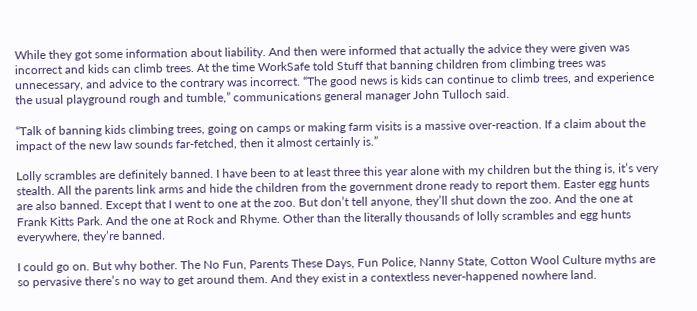While they got some information about liability. And then were informed that actually the advice they were given was incorrect and kids can climb trees. At the time WorkSafe told Stuff that banning children from climbing trees was unnecessary, and advice to the contrary was incorrect. “The good news is kids can continue to climb trees, and experience the usual playground rough and tumble,” communications general manager John Tulloch said.

“Talk of banning kids climbing trees, going on camps or making farm visits is a massive over-reaction. If a claim about the impact of the new law sounds far-fetched, then it almost certainly is.”

Lolly scrambles are definitely banned. I have been to at least three this year alone with my children but the thing is, it’s very stealth. All the parents link arms and hide the children from the government drone ready to report them. Easter egg hunts are also banned. Except that I went to one at the zoo. But don’t tell anyone, they’ll shut down the zoo. And the one at Frank Kitts Park. And the one at Rock and Rhyme. Other than the literally thousands of lolly scrambles and egg hunts everywhere, they’re banned.

I could go on. But why bother. The No Fun, Parents These Days, Fun Police, Nanny State, Cotton Wool Culture myths are so pervasive there’s no way to get around them. And they exist in a contextless never-happened nowhere land.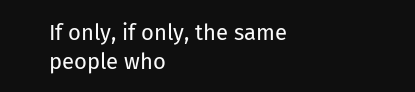If only, if only, the same people who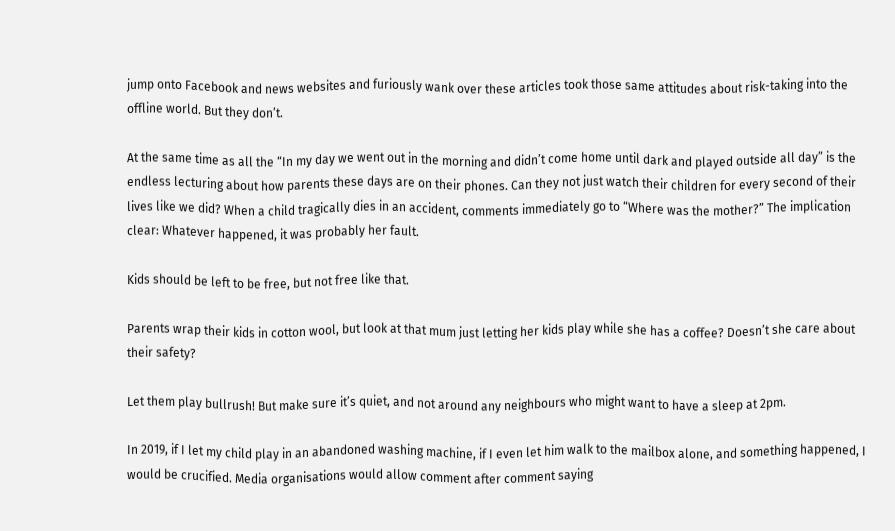jump onto Facebook and news websites and furiously wank over these articles took those same attitudes about risk-taking into the offline world. But they don’t.

At the same time as all the “In my day we went out in the morning and didn’t come home until dark and played outside all day” is the endless lecturing about how parents these days are on their phones. Can they not just watch their children for every second of their lives like we did? When a child tragically dies in an accident, comments immediately go to “Where was the mother?” The implication clear: Whatever happened, it was probably her fault.

Kids should be left to be free, but not free like that.

Parents wrap their kids in cotton wool, but look at that mum just letting her kids play while she has a coffee? Doesn’t she care about their safety?

Let them play bullrush! But make sure it’s quiet, and not around any neighbours who might want to have a sleep at 2pm.

In 2019, if I let my child play in an abandoned washing machine, if I even let him walk to the mailbox alone, and something happened, I would be crucified. Media organisations would allow comment after comment saying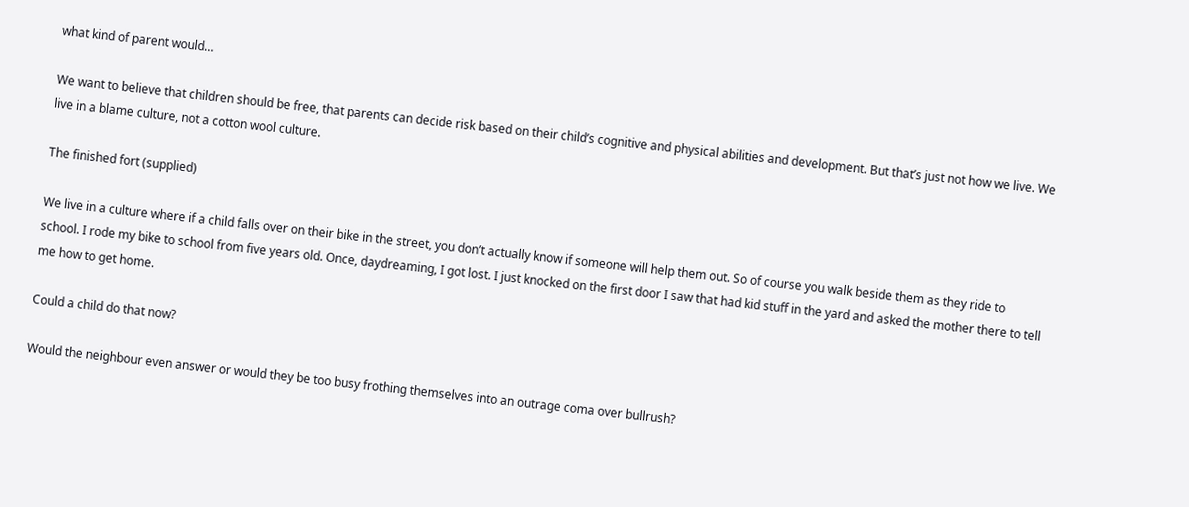what kind of parent would…

We want to believe that children should be free, that parents can decide risk based on their child’s cognitive and physical abilities and development. But that’s just not how we live. We live in a blame culture, not a cotton wool culture.

The finished fort (supplied)

We live in a culture where if a child falls over on their bike in the street, you don’t actually know if someone will help them out. So of course you walk beside them as they ride to school. I rode my bike to school from five years old. Once, daydreaming, I got lost. I just knocked on the first door I saw that had kid stuff in the yard and asked the mother there to tell me how to get home.

Could a child do that now?

Would the neighbour even answer or would they be too busy frothing themselves into an outrage coma over bullrush?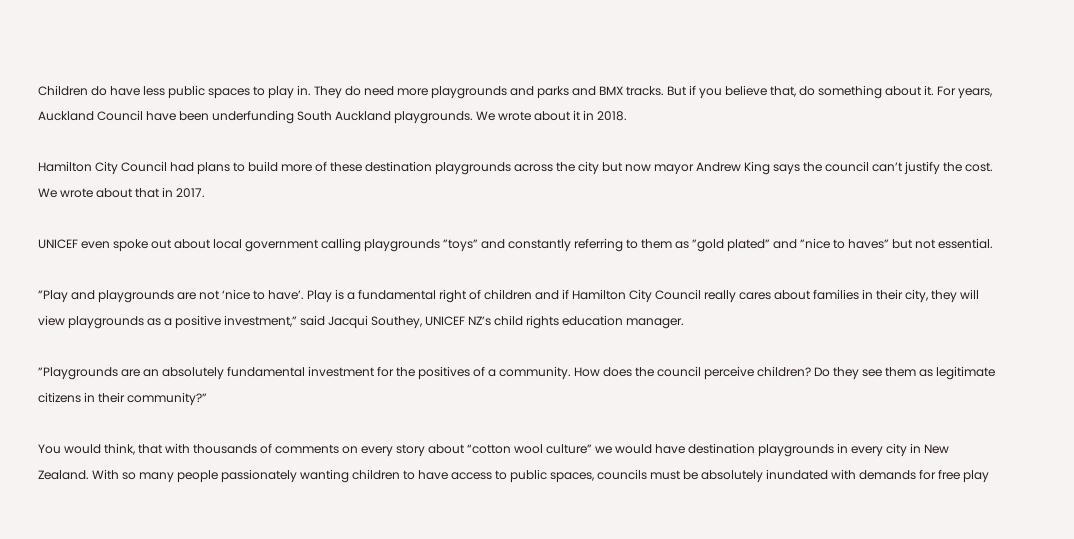Children do have less public spaces to play in. They do need more playgrounds and parks and BMX tracks. But if you believe that, do something about it. For years, Auckland Council have been underfunding South Auckland playgrounds. We wrote about it in 2018.

Hamilton City Council had plans to build more of these destination playgrounds across the city but now mayor Andrew King says the council can’t justify the cost. We wrote about that in 2017.

UNICEF even spoke out about local government calling playgrounds ”toys” and constantly referring to them as ”gold plated” and ”nice to haves” but not essential.

”Play and playgrounds are not ‘nice to have’. Play is a fundamental right of children and if Hamilton City Council really cares about families in their city, they will view playgrounds as a positive investment,” said Jacqui Southey, UNICEF NZ’s child rights education manager.

”Playgrounds are an absolutely fundamental investment for the positives of a community. How does the council perceive children? Do they see them as legitimate citizens in their community?”

You would think, that with thousands of comments on every story about “cotton wool culture” we would have destination playgrounds in every city in New Zealand. With so many people passionately wanting children to have access to public spaces, councils must be absolutely inundated with demands for free play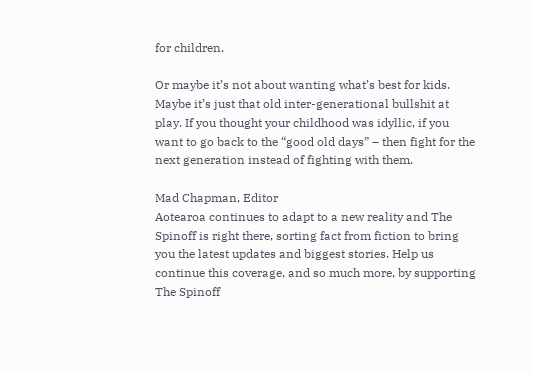for children.

Or maybe it’s not about wanting what’s best for kids. Maybe it’s just that old inter-generational bullshit at play. If you thought your childhood was idyllic, if you want to go back to the “good old days” – then fight for the next generation instead of fighting with them.

Mad Chapman, Editor
Aotearoa continues to adapt to a new reality and The Spinoff is right there, sorting fact from fiction to bring you the latest updates and biggest stories. Help us continue this coverage, and so much more, by supporting The Spinoff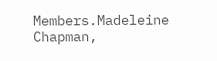Members.Madeleine Chapman,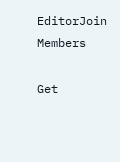EditorJoin Members

Get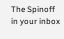The Spinoff
in your inbox